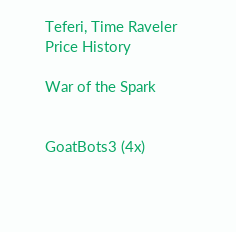Teferi, Time Raveler Price History

War of the Spark


GoatBots3 (4x)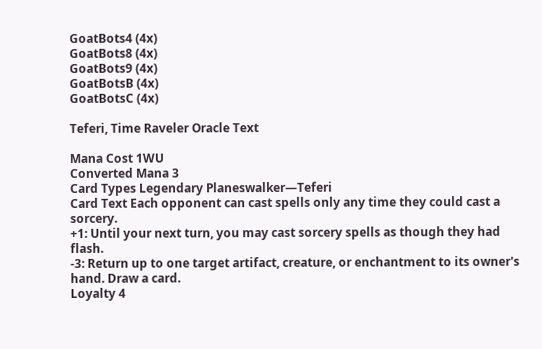GoatBots4 (4x)
GoatBots8 (4x)
GoatBots9 (4x)
GoatBotsB (4x)
GoatBotsC (4x)

Teferi, Time Raveler Oracle Text

Mana Cost 1WU
Converted Mana 3
Card Types Legendary Planeswalker—Teferi
Card Text Each opponent can cast spells only any time they could cast a sorcery.
+1: Until your next turn, you may cast sorcery spells as though they had flash.
-3: Return up to one target artifact, creature, or enchantment to its owner's hand. Draw a card.
Loyalty 4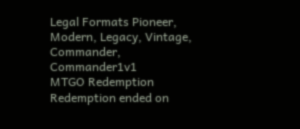Legal Formats Pioneer, Modern, Legacy, Vintage, Commander, Commander1v1
MTGO Redemption Redemption ended on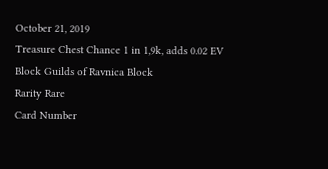October 21, 2019
Treasure Chest Chance 1 in 1,9k, adds 0.02 EV
Block Guilds of Ravnica Block
Rarity Rare
Card Number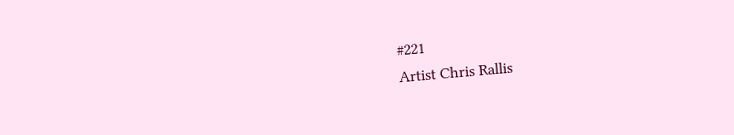#221
Artist Chris Rallis